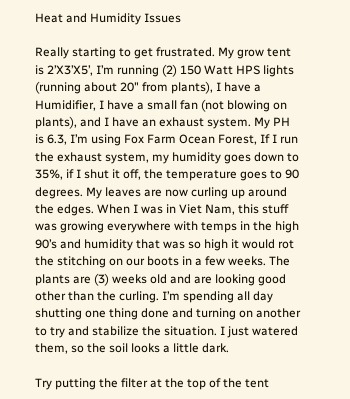Heat and Humidity Issues

Really starting to get frustrated. My grow tent is 2’X3’X5’, I’m running (2) 150 Watt HPS lights (running about 20" from plants), I have a Humidifier, I have a small fan (not blowing on plants), and I have an exhaust system. My PH is 6.3, I’m using Fox Farm Ocean Forest, If I run the exhaust system, my humidity goes down to 35%, if I shut it off, the temperature goes to 90 degrees. My leaves are now curling up around the edges. When I was in Viet Nam, this stuff was growing everywhere with temps in the high 90’s and humidity that was so high it would rot the stitching on our boots in a few weeks. The plants are (3) weeks old and are looking good other than the curling. I’m spending all day shutting one thing done and turning on another to try and stabilize the situation. I just watered them, so the soil looks a little dark.

Try putting the filter at the top of the tent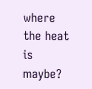where the heat is maybe?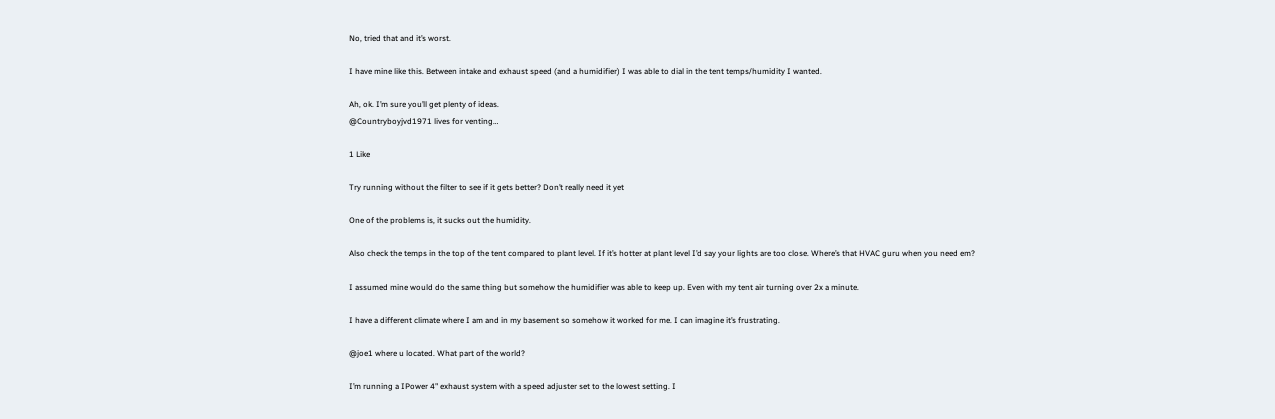No, tried that and it’s worst.

I have mine like this. Between intake and exhaust speed (and a humidifier) I was able to dial in the tent temps/humidity I wanted.

Ah, ok. I’m sure you’ll get plenty of ideas.
@Countryboyjvd1971 lives for venting…

1 Like

Try running without the filter to see if it gets better? Don’t really need it yet

One of the problems is, it sucks out the humidity.

Also check the temps in the top of the tent compared to plant level. If it’s hotter at plant level I’d say your lights are too close. Where’s that HVAC guru when you need em?

I assumed mine would do the same thing but somehow the humidifier was able to keep up. Even with my tent air turning over 2x a minute.

I have a different climate where I am and in my basement so somehow it worked for me. I can imagine it’s frustrating.

@joe1 where u located. What part of the world?

I’m running a IPower 4" exhaust system with a speed adjuster set to the lowest setting. I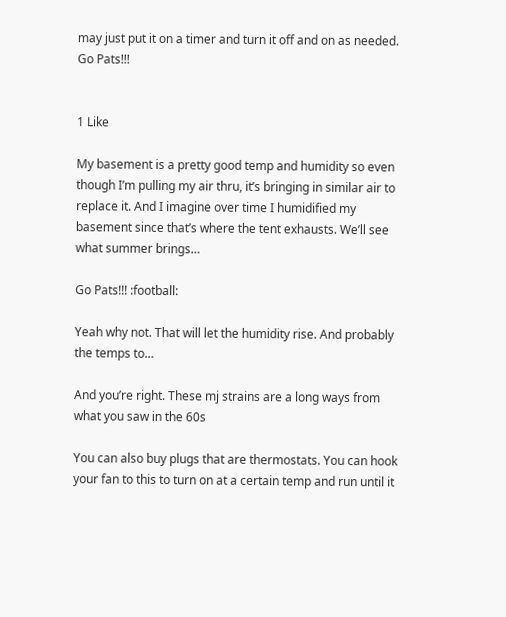may just put it on a timer and turn it off and on as needed. Go Pats!!!


1 Like

My basement is a pretty good temp and humidity so even though I’m pulling my air thru, it’s bringing in similar air to replace it. And I imagine over time I humidified my basement since that’s where the tent exhausts. We’ll see what summer brings…

Go Pats!!! :football:

Yeah why not. That will let the humidity rise. And probably the temps to…

And you’re right. These mj strains are a long ways from what you saw in the 60s

You can also buy plugs that are thermostats. You can hook your fan to this to turn on at a certain temp and run until it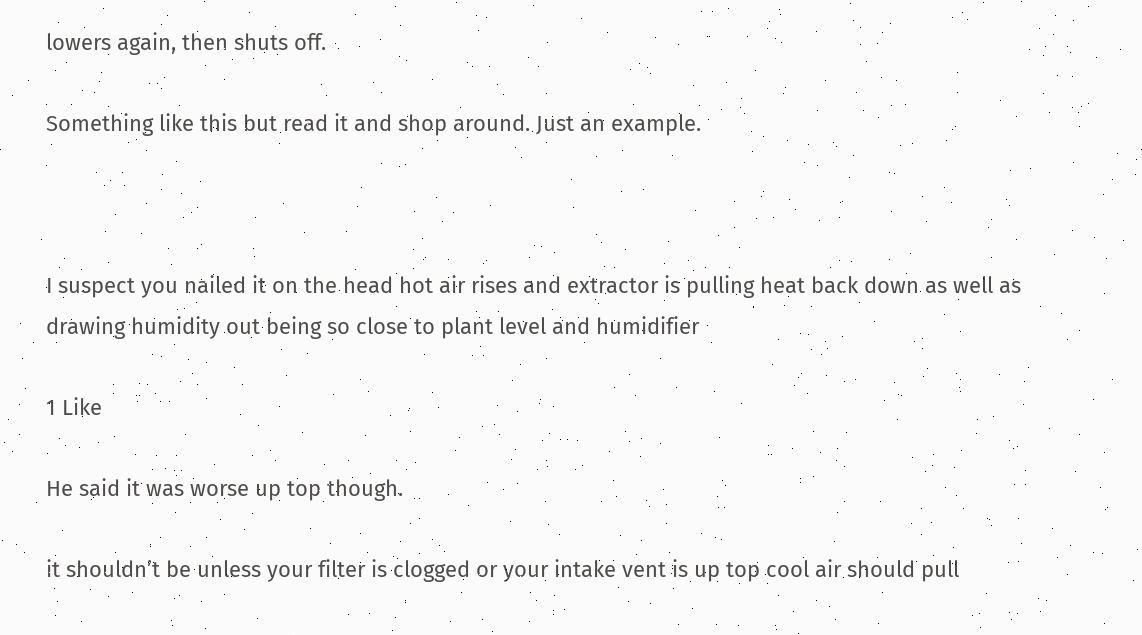lowers again, then shuts off.

Something like this but read it and shop around. Just an example.



I suspect you nailed it on the head hot air rises and extractor is pulling heat back down as well as drawing humidity out being so close to plant level and humidifier

1 Like

He said it was worse up top though.

it shouldn’t be unless your filter is clogged or your intake vent is up top cool air should pull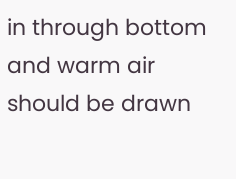in through bottom and warm air should be drawn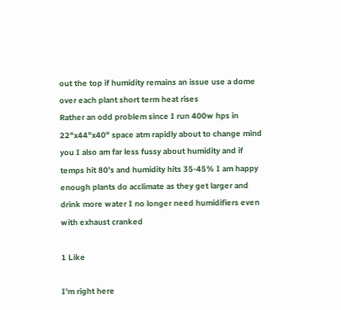out the top if humidity remains an issue use a dome over each plant short term heat rises
Rather an odd problem since I run 400w hps in 22"x44"x40" space atm rapidly about to change mind you I also am far less fussy about humidity and if temps hit 80’s and humidity hits 35-45% I am happy enough plants do acclimate as they get larger and drink more water I no longer need humidifiers even with exhaust cranked

1 Like

I’m right here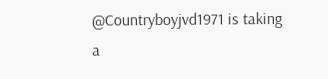@Countryboyjvd1971 is taking a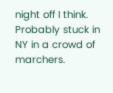night off I think. Probably stuck in NY in a crowd of marchers.